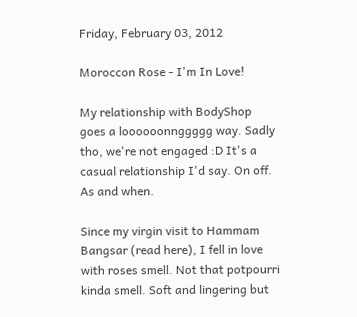Friday, February 03, 2012

Moroccon Rose - I'm In Love!

My relationship with BodyShop goes a loooooonnggggg way. Sadly tho, we're not engaged :D It's a casual relationship I'd say. On off. As and when.

Since my virgin visit to Hammam Bangsar (read here), I fell in love with roses smell. Not that potpourri kinda smell. Soft and lingering but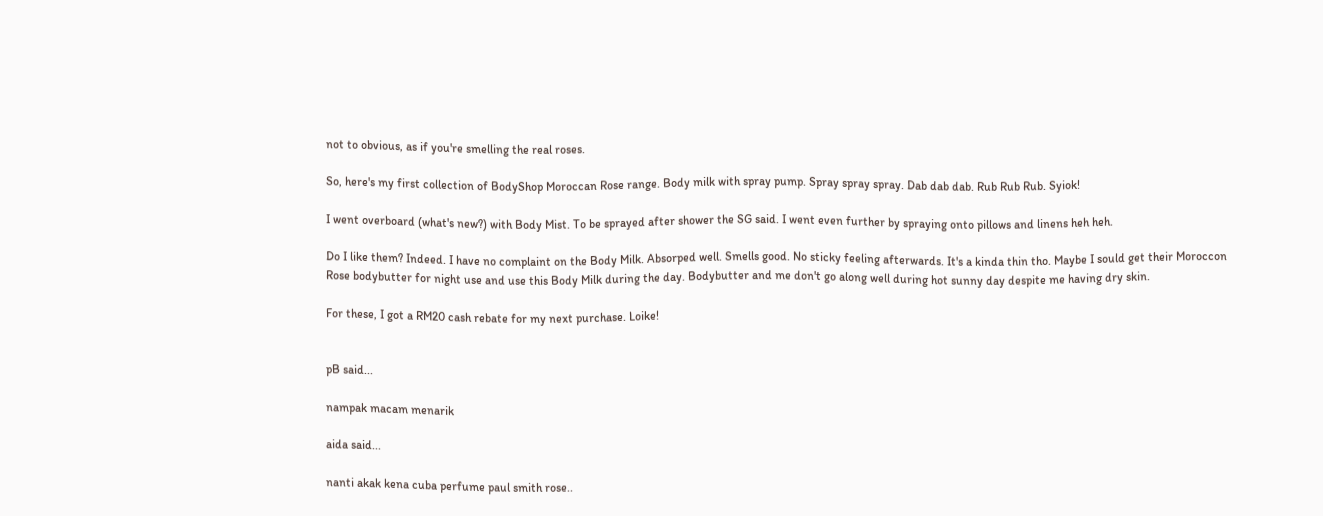not to obvious, as if you're smelling the real roses.

So, here's my first collection of BodyShop Moroccan Rose range. Body milk with spray pump. Spray spray spray. Dab dab dab. Rub Rub Rub. Syiok!

I went overboard (what's new?) with Body Mist. To be sprayed after shower the SG said. I went even further by spraying onto pillows and linens heh heh.

Do I like them? Indeed. I have no complaint on the Body Milk. Absorped well. Smells good. No sticky feeling afterwards. It's a kinda thin tho. Maybe I sould get their Moroccon Rose bodybutter for night use and use this Body Milk during the day. Bodybutter and me don't go along well during hot sunny day despite me having dry skin.

For these, I got a RM20 cash rebate for my next purchase. Loike!


pB said...

nampak macam menarik

aida said...

nanti akak kena cuba perfume paul smith rose..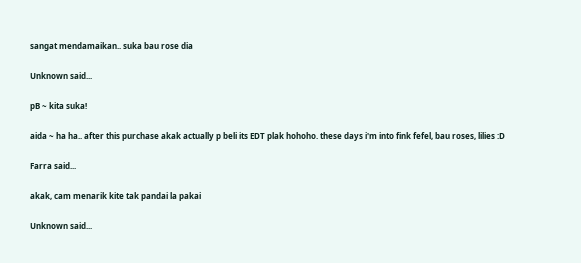sangat mendamaikan.. suka bau rose dia

Unknown said...

pB ~ kita suka!

aida ~ ha ha.. after this purchase akak actually p beli its EDT plak hohoho. these days i'm into fink fefel, bau roses, lilies :D

Farra said...

akak, cam menarik kite tak pandai la pakai

Unknown said...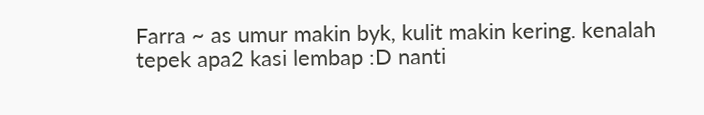Farra ~ as umur makin byk, kulit makin kering. kenalah tepek apa2 kasi lembap :D nanti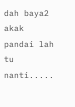dah baya2 akak pandai lah tu nanti.....